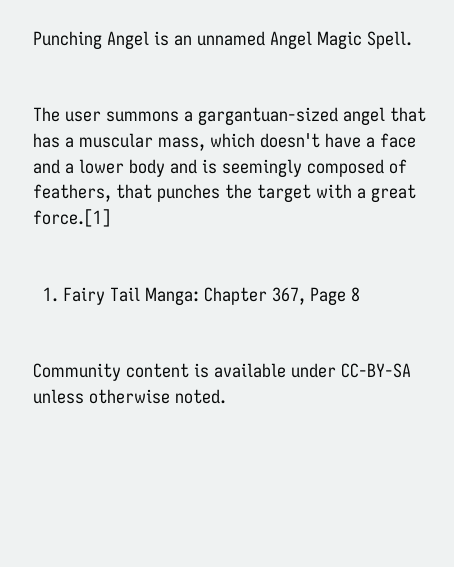Punching Angel is an unnamed Angel Magic Spell.


The user summons a gargantuan-sized angel that has a muscular mass, which doesn't have a face and a lower body and is seemingly composed of feathers, that punches the target with a great force.[1]


  1. Fairy Tail Manga: Chapter 367, Page 8


Community content is available under CC-BY-SA unless otherwise noted.